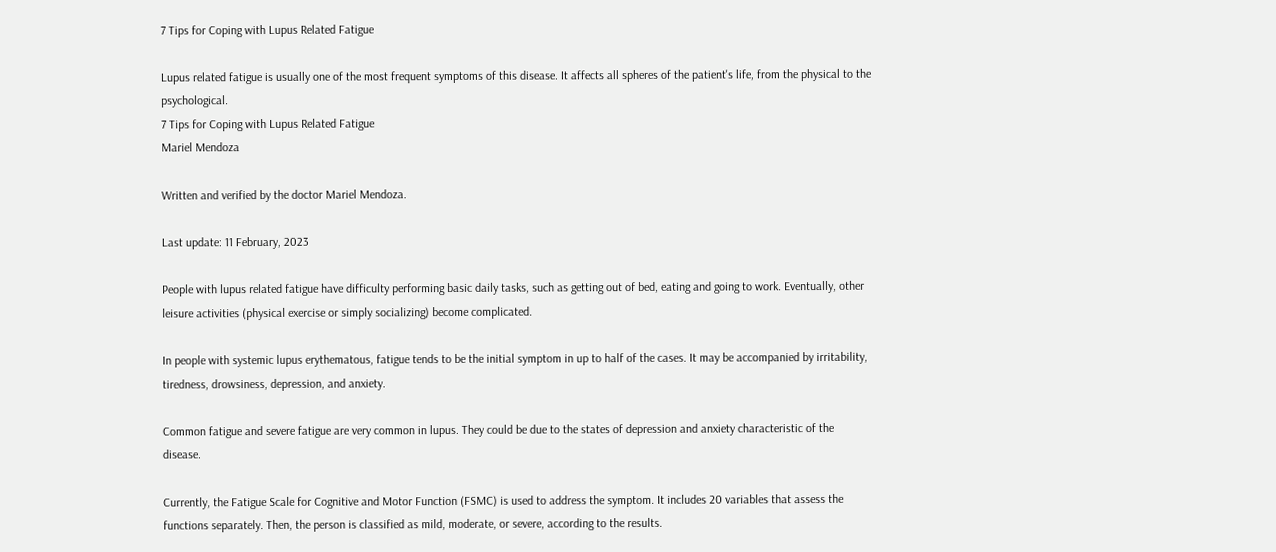7 Tips for Coping with Lupus Related Fatigue

Lupus related fatigue is usually one of the most frequent symptoms of this disease. It affects all spheres of the patient's life, from the physical to the psychological.
7 Tips for Coping with Lupus Related Fatigue
Mariel Mendoza

Written and verified by the doctor Mariel Mendoza.

Last update: 11 February, 2023

People with lupus related fatigue have difficulty performing basic daily tasks, such as getting out of bed, eating and going to work. Eventually, other leisure activities (physical exercise or simply socializing) become complicated.

In people with systemic lupus erythematous, fatigue tends to be the initial symptom in up to half of the cases. It may be accompanied by irritability, tiredness, drowsiness, depression, and anxiety.

Common fatigue and severe fatigue are very common in lupus. They could be due to the states of depression and anxiety characteristic of the disease.

Currently, the Fatigue Scale for Cognitive and Motor Function (FSMC) is used to address the symptom. It includes 20 variables that assess the functions separately. Then, the person is classified as mild, moderate, or severe, according to the results.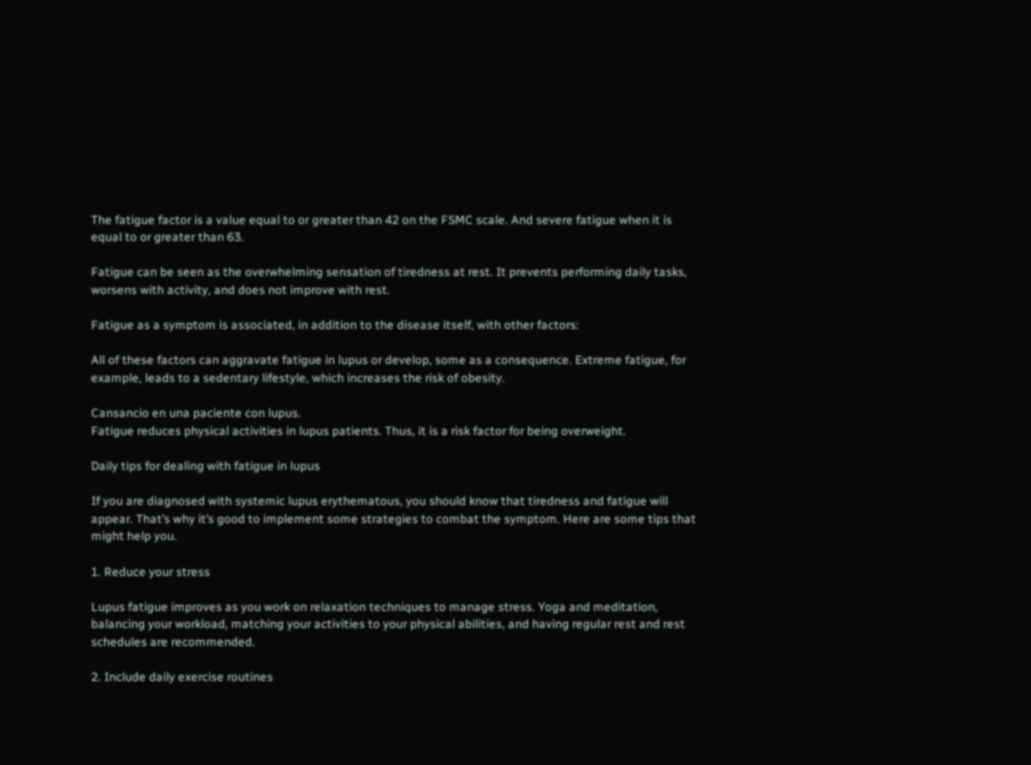The fatigue factor is a value equal to or greater than 42 on the FSMC scale. And severe fatigue when it is equal to or greater than 63.

Fatigue can be seen as the overwhelming sensation of tiredness at rest. It prevents performing daily tasks, worsens with activity, and does not improve with rest.

Fatigue as a symptom is associated, in addition to the disease itself, with other factors:

All of these factors can aggravate fatigue in lupus or develop, some as a consequence. Extreme fatigue, for example, leads to a sedentary lifestyle, which increases the risk of obesity.

Cansancio en una paciente con lupus.
Fatigue reduces physical activities in lupus patients. Thus, it is a risk factor for being overweight.

Daily tips for dealing with fatigue in lupus

If you are diagnosed with systemic lupus erythematous, you should know that tiredness and fatigue will appear. That’s why it’s good to implement some strategies to combat the symptom. Here are some tips that might help you.

1. Reduce your stress

Lupus fatigue improves as you work on relaxation techniques to manage stress. Yoga and meditation, balancing your workload, matching your activities to your physical abilities, and having regular rest and rest schedules are recommended.

2. Include daily exercise routines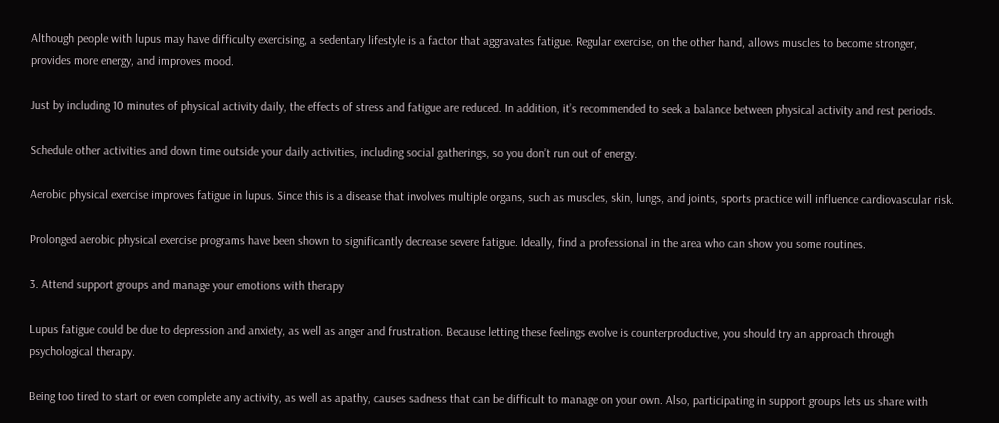Although people with lupus may have difficulty exercising, a sedentary lifestyle is a factor that aggravates fatigue. Regular exercise, on the other hand, allows muscles to become stronger, provides more energy, and improves mood.

Just by including 10 minutes of physical activity daily, the effects of stress and fatigue are reduced. In addition, it’s recommended to seek a balance between physical activity and rest periods.

Schedule other activities and down time outside your daily activities, including social gatherings, so you don’t run out of energy.

Aerobic physical exercise improves fatigue in lupus. Since this is a disease that involves multiple organs, such as muscles, skin, lungs, and joints, sports practice will influence cardiovascular risk.

Prolonged aerobic physical exercise programs have been shown to significantly decrease severe fatigue. Ideally, find a professional in the area who can show you some routines.

3. Attend support groups and manage your emotions with therapy

Lupus fatigue could be due to depression and anxiety, as well as anger and frustration. Because letting these feelings evolve is counterproductive, you should try an approach through psychological therapy.

Being too tired to start or even complete any activity, as well as apathy, causes sadness that can be difficult to manage on your own. Also, participating in support groups lets us share with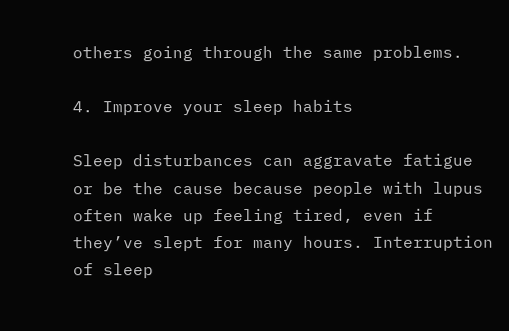others going through the same problems.

4. Improve your sleep habits

Sleep disturbances can aggravate fatigue or be the cause because people with lupus often wake up feeling tired, even if they’ve slept for many hours. Interruption of sleep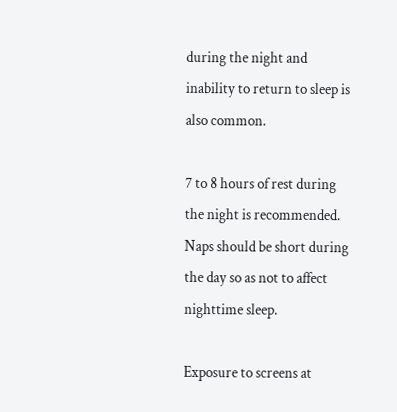during the night and inability to return to sleep is also common.

7 to 8 hours of rest during the night is recommended. Naps should be short during the day so as not to affect nighttime sleep.

Exposure to screens at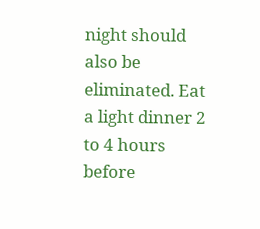night should also be eliminated. Eat a light dinner 2 to 4 hours before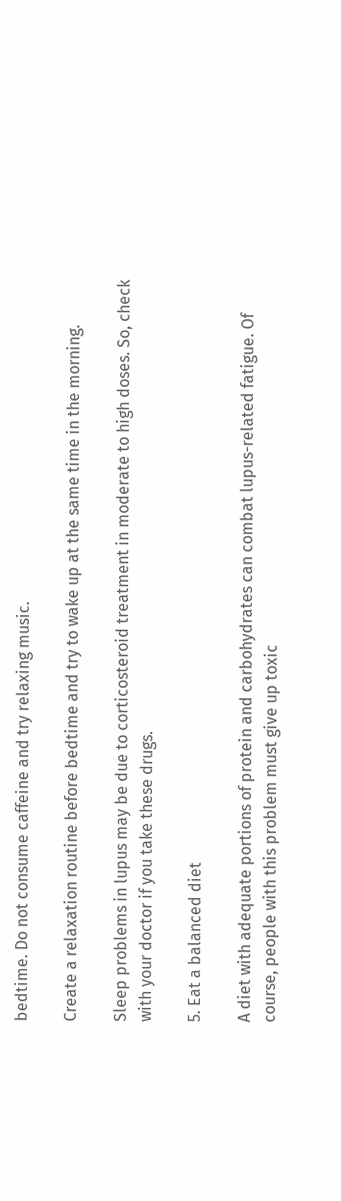bedtime. Do not consume caffeine and try relaxing music.

Create a relaxation routine before bedtime and try to wake up at the same time in the morning.

Sleep problems in lupus may be due to corticosteroid treatment in moderate to high doses. So, check with your doctor if you take these drugs.

5. Eat a balanced diet

A diet with adequate portions of protein and carbohydrates can combat lupus-related fatigue. Of course, people with this problem must give up toxic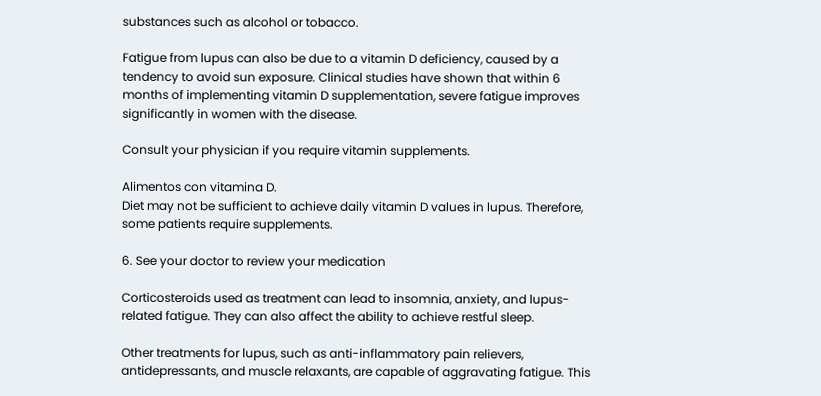substances such as alcohol or tobacco.

Fatigue from lupus can also be due to a vitamin D deficiency, caused by a tendency to avoid sun exposure. Clinical studies have shown that within 6 months of implementing vitamin D supplementation, severe fatigue improves significantly in women with the disease.

Consult your physician if you require vitamin supplements.

Alimentos con vitamina D.
Diet may not be sufficient to achieve daily vitamin D values in lupus. Therefore, some patients require supplements.

6. See your doctor to review your medication

Corticosteroids used as treatment can lead to insomnia, anxiety, and lupus-related fatigue. They can also affect the ability to achieve restful sleep.

Other treatments for lupus, such as anti-inflammatory pain relievers, antidepressants, and muscle relaxants, are capable of aggravating fatigue. This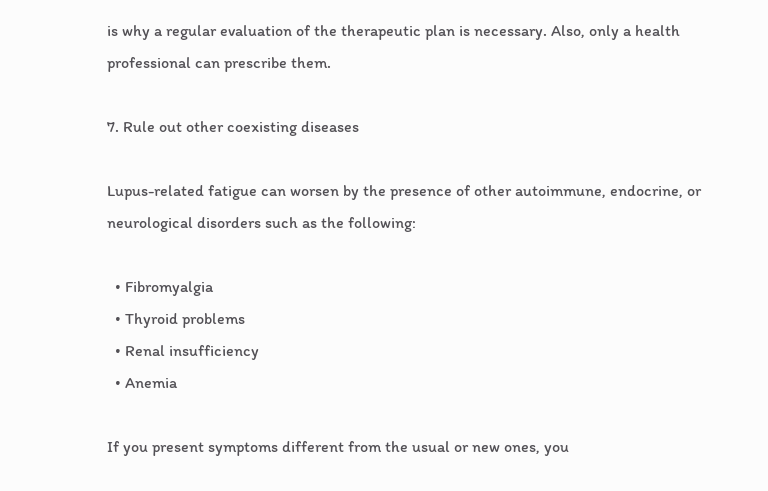is why a regular evaluation of the therapeutic plan is necessary. Also, only a health professional can prescribe them.

7. Rule out other coexisting diseases

Lupus-related fatigue can worsen by the presence of other autoimmune, endocrine, or neurological disorders such as the following:

  • Fibromyalgia
  • Thyroid problems
  • Renal insufficiency
  • Anemia

If you present symptoms different from the usual or new ones, you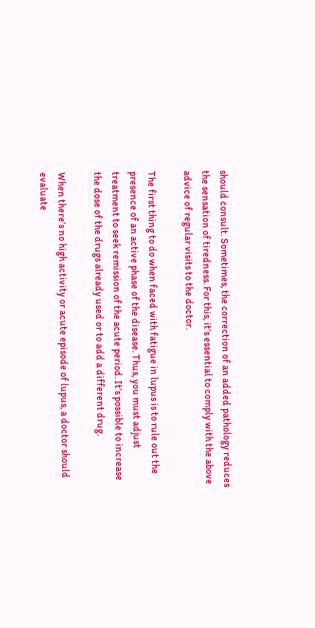should consult. Sometimes, the correction of an added pathology reduces the sensation of tiredness. For this, it’s essential to comply with the above advice of regular visits to the doctor.

The first thing to do when faced with fatigue in lupus is to rule out the presence of an active phase of the disease. Thus, you must adjust treatment to seek remission of the acute period. It’s possible to increase the dose of the drugs already used or to add a different drug.

When there’s no high activity or acute episode of lupus, a doctor should evaluate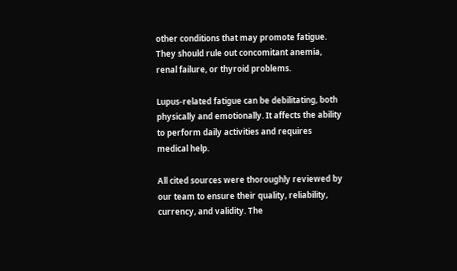other conditions that may promote fatigue. They should rule out concomitant anemia, renal failure, or thyroid problems.

Lupus-related fatigue can be debilitating, both physically and emotionally. It affects the ability to perform daily activities and requires medical help.

All cited sources were thoroughly reviewed by our team to ensure their quality, reliability, currency, and validity. The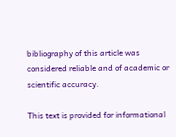bibliography of this article was considered reliable and of academic or scientific accuracy.

This text is provided for informational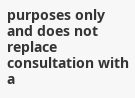purposes only and does not replace consultation with a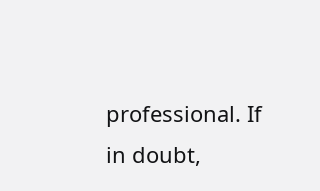professional. If in doubt,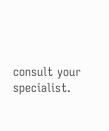consult your specialist.